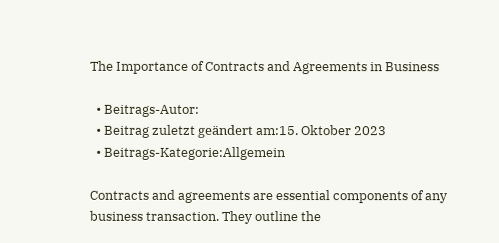The Importance of Contracts and Agreements in Business

  • Beitrags-Autor:
  • Beitrag zuletzt geändert am:15. Oktober 2023
  • Beitrags-Kategorie:Allgemein

Contracts and agreements are essential components of any business transaction. They outline the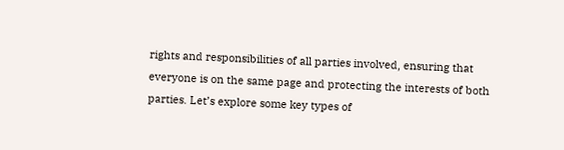rights and responsibilities of all parties involved, ensuring that everyone is on the same page and protecting the interests of both parties. Let’s explore some key types of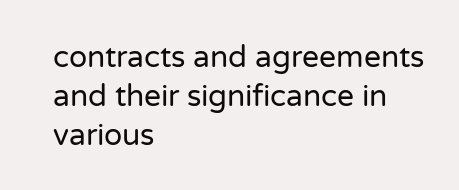contracts and agreements and their significance in various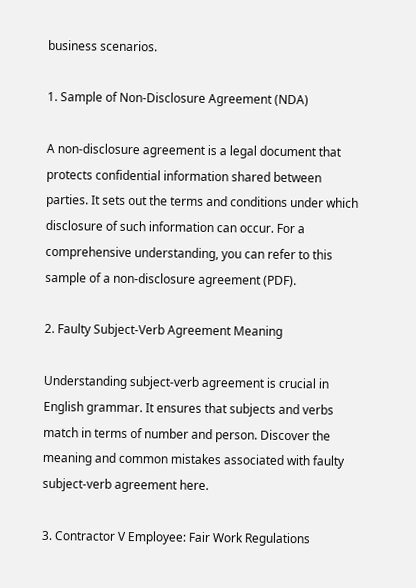business scenarios.

1. Sample of Non-Disclosure Agreement (NDA)

A non-disclosure agreement is a legal document that protects confidential information shared between parties. It sets out the terms and conditions under which disclosure of such information can occur. For a comprehensive understanding, you can refer to this sample of a non-disclosure agreement (PDF).

2. Faulty Subject-Verb Agreement Meaning

Understanding subject-verb agreement is crucial in English grammar. It ensures that subjects and verbs match in terms of number and person. Discover the meaning and common mistakes associated with faulty subject-verb agreement here.

3. Contractor V Employee: Fair Work Regulations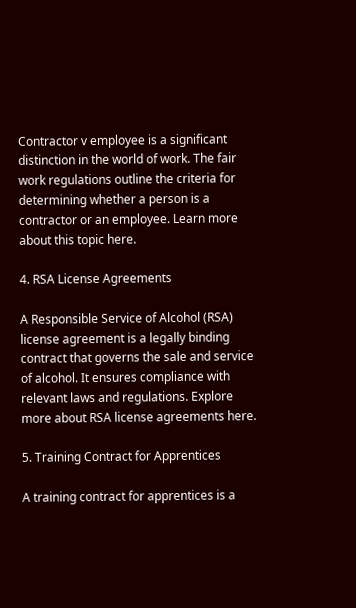Contractor v employee is a significant distinction in the world of work. The fair work regulations outline the criteria for determining whether a person is a contractor or an employee. Learn more about this topic here.

4. RSA License Agreements

A Responsible Service of Alcohol (RSA) license agreement is a legally binding contract that governs the sale and service of alcohol. It ensures compliance with relevant laws and regulations. Explore more about RSA license agreements here.

5. Training Contract for Apprentices

A training contract for apprentices is a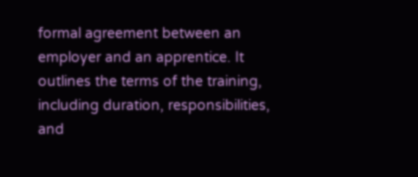formal agreement between an employer and an apprentice. It outlines the terms of the training, including duration, responsibilities, and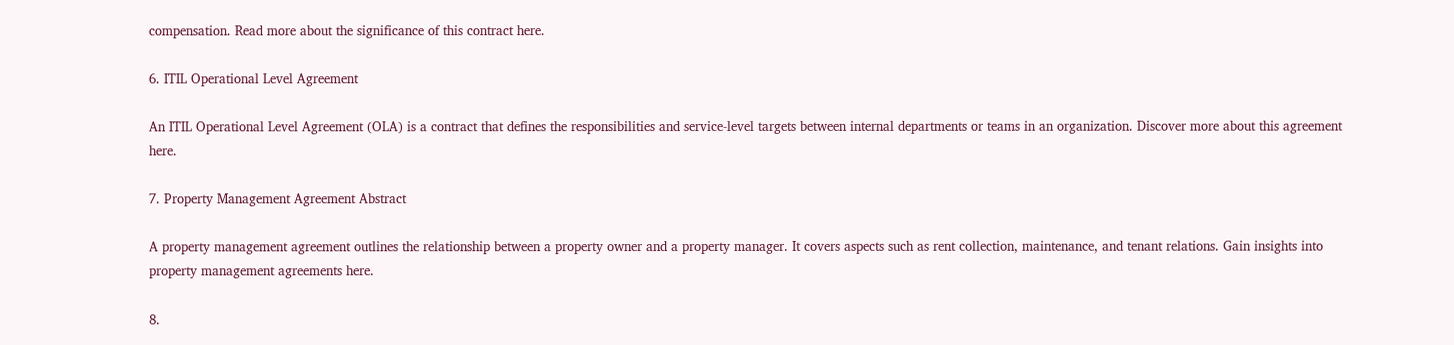compensation. Read more about the significance of this contract here.

6. ITIL Operational Level Agreement

An ITIL Operational Level Agreement (OLA) is a contract that defines the responsibilities and service-level targets between internal departments or teams in an organization. Discover more about this agreement here.

7. Property Management Agreement Abstract

A property management agreement outlines the relationship between a property owner and a property manager. It covers aspects such as rent collection, maintenance, and tenant relations. Gain insights into property management agreements here.

8.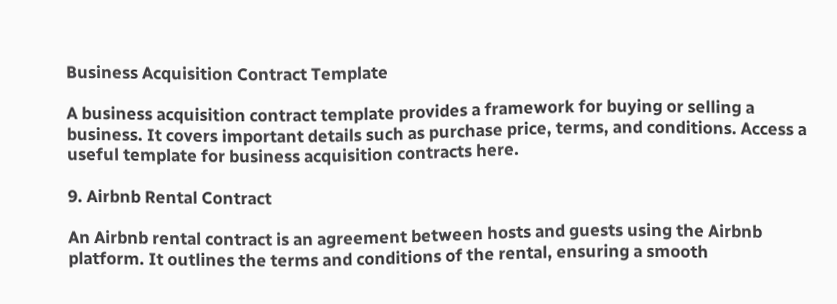Business Acquisition Contract Template

A business acquisition contract template provides a framework for buying or selling a business. It covers important details such as purchase price, terms, and conditions. Access a useful template for business acquisition contracts here.

9. Airbnb Rental Contract

An Airbnb rental contract is an agreement between hosts and guests using the Airbnb platform. It outlines the terms and conditions of the rental, ensuring a smooth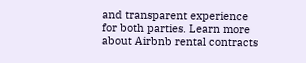and transparent experience for both parties. Learn more about Airbnb rental contracts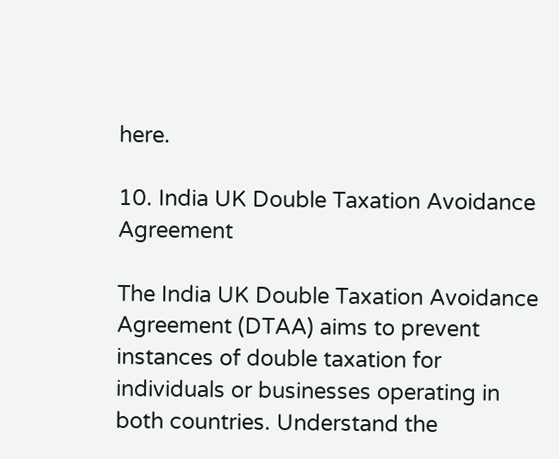here.

10. India UK Double Taxation Avoidance Agreement

The India UK Double Taxation Avoidance Agreement (DTAA) aims to prevent instances of double taxation for individuals or businesses operating in both countries. Understand the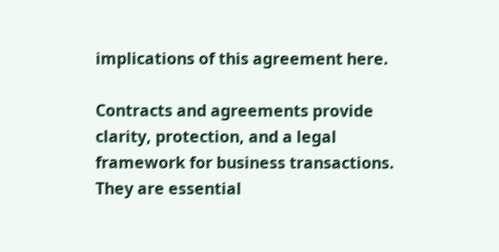implications of this agreement here.

Contracts and agreements provide clarity, protection, and a legal framework for business transactions. They are essential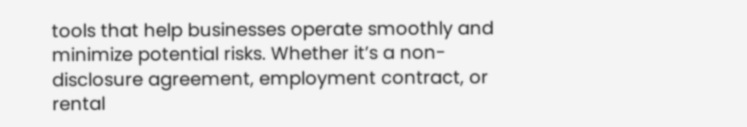tools that help businesses operate smoothly and minimize potential risks. Whether it’s a non-disclosure agreement, employment contract, or rental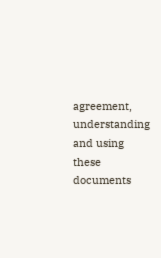agreement, understanding and using these documents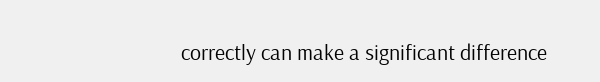correctly can make a significant difference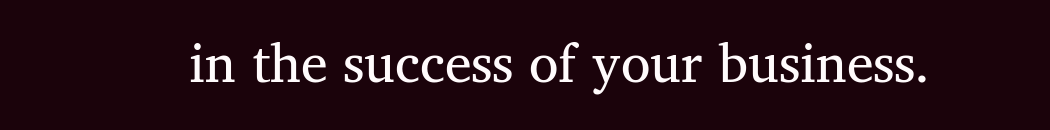in the success of your business.